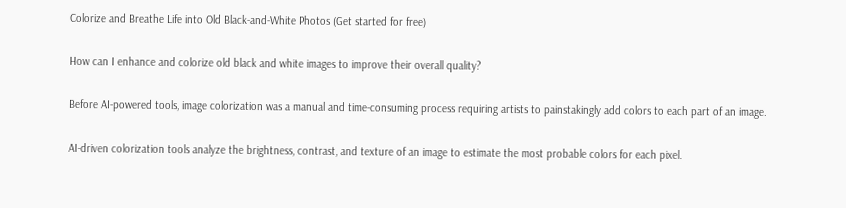Colorize and Breathe Life into Old Black-and-White Photos (Get started for free)

How can I enhance and colorize old black and white images to improve their overall quality?

Before AI-powered tools, image colorization was a manual and time-consuming process requiring artists to painstakingly add colors to each part of an image.

AI-driven colorization tools analyze the brightness, contrast, and texture of an image to estimate the most probable colors for each pixel.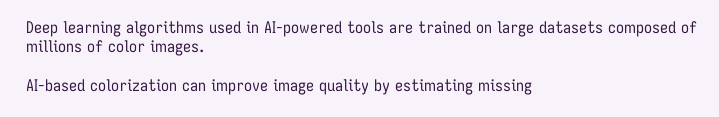Deep learning algorithms used in AI-powered tools are trained on large datasets composed of millions of color images.

AI-based colorization can improve image quality by estimating missing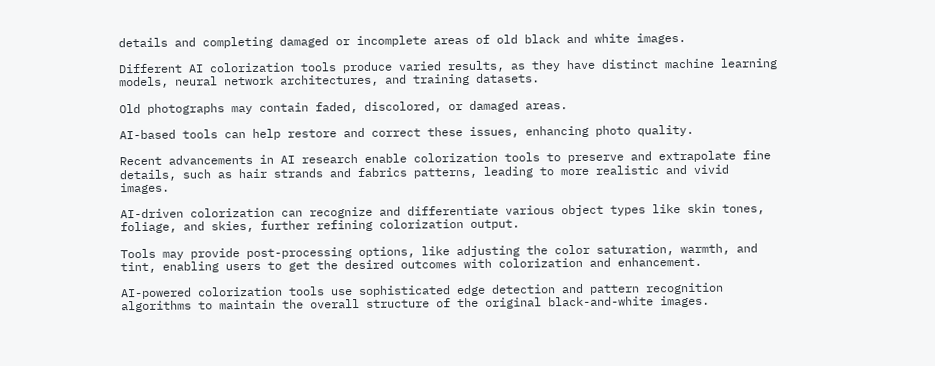details and completing damaged or incomplete areas of old black and white images.

Different AI colorization tools produce varied results, as they have distinct machine learning models, neural network architectures, and training datasets.

Old photographs may contain faded, discolored, or damaged areas.

AI-based tools can help restore and correct these issues, enhancing photo quality.

Recent advancements in AI research enable colorization tools to preserve and extrapolate fine details, such as hair strands and fabrics patterns, leading to more realistic and vivid images.

AI-driven colorization can recognize and differentiate various object types like skin tones, foliage, and skies, further refining colorization output.

Tools may provide post-processing options, like adjusting the color saturation, warmth, and tint, enabling users to get the desired outcomes with colorization and enhancement.

AI-powered colorization tools use sophisticated edge detection and pattern recognition algorithms to maintain the overall structure of the original black-and-white images.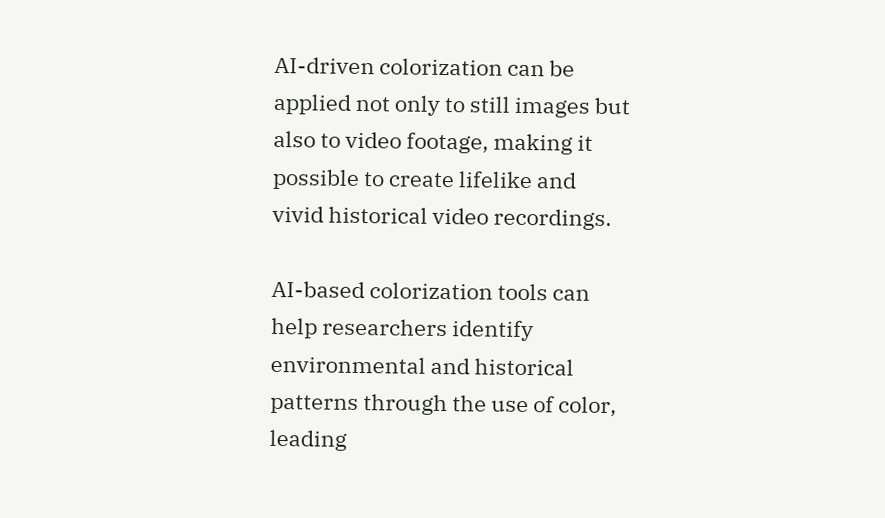AI-driven colorization can be applied not only to still images but also to video footage, making it possible to create lifelike and vivid historical video recordings.

AI-based colorization tools can help researchers identify environmental and historical patterns through the use of color, leading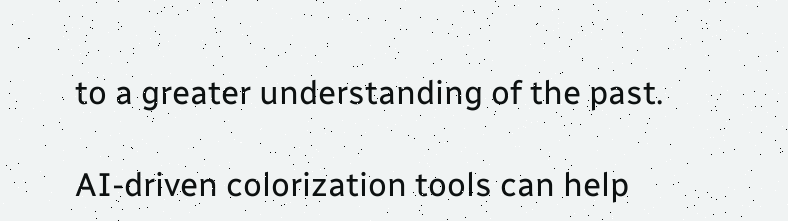to a greater understanding of the past.

AI-driven colorization tools can help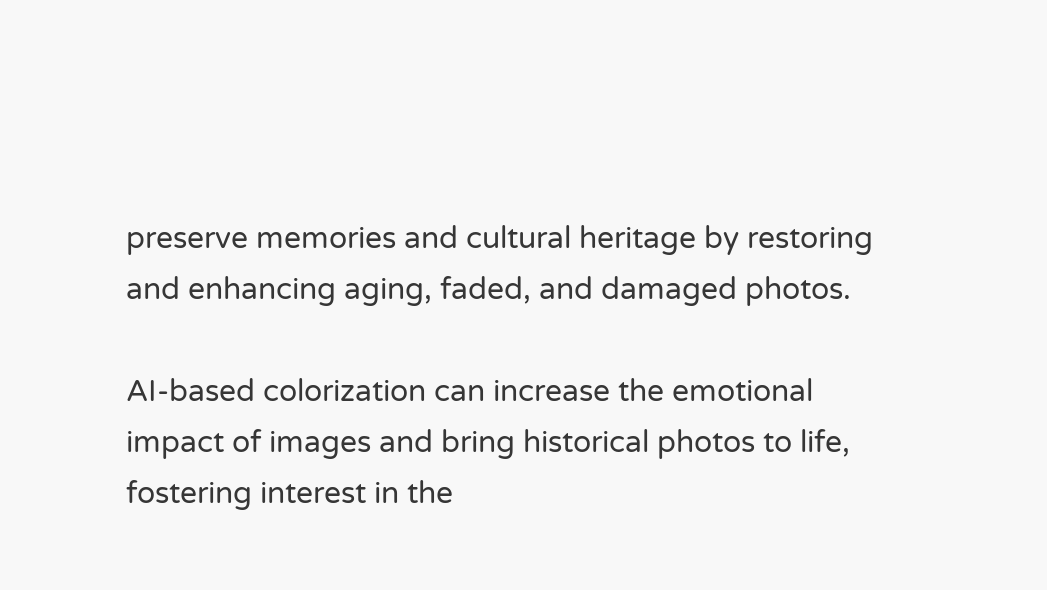preserve memories and cultural heritage by restoring and enhancing aging, faded, and damaged photos.

AI-based colorization can increase the emotional impact of images and bring historical photos to life, fostering interest in the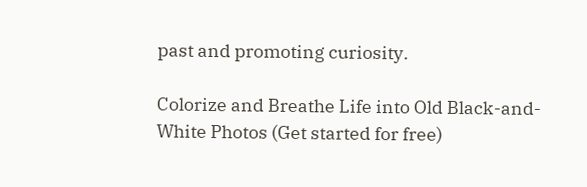past and promoting curiosity.

Colorize and Breathe Life into Old Black-and-White Photos (Get started for free)